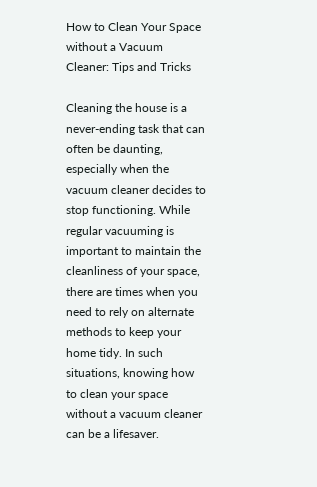How to Clean Your Space without a Vacuum Cleaner: Tips and Tricks

Cleaning the house is a never-ending task that can often be daunting, especially when the vacuum cleaner decides to stop functioning. While regular vacuuming is important to maintain the cleanliness of your space, there are times when you need to rely on alternate methods to keep your home tidy. In such situations, knowing how to clean your space without a vacuum cleaner can be a lifesaver.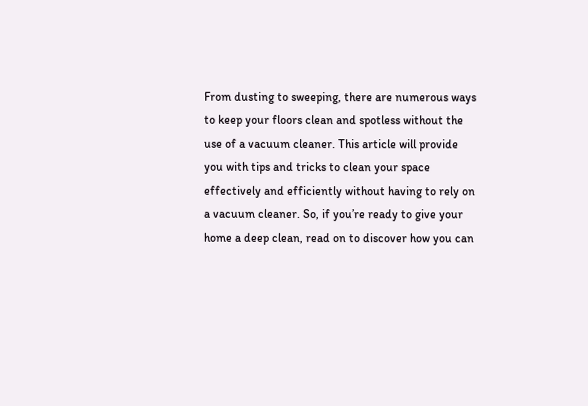From dusting to sweeping, there are numerous ways to keep your floors clean and spotless without the use of a vacuum cleaner. This article will provide you with tips and tricks to clean your space effectively and efficiently without having to rely on a vacuum cleaner. So, if you’re ready to give your home a deep clean, read on to discover how you can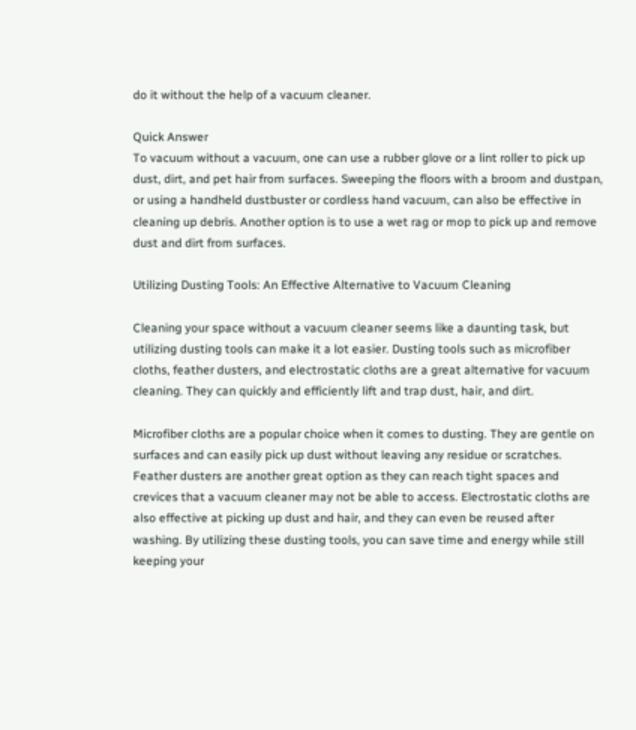do it without the help of a vacuum cleaner.

Quick Answer
To vacuum without a vacuum, one can use a rubber glove or a lint roller to pick up dust, dirt, and pet hair from surfaces. Sweeping the floors with a broom and dustpan, or using a handheld dustbuster or cordless hand vacuum, can also be effective in cleaning up debris. Another option is to use a wet rag or mop to pick up and remove dust and dirt from surfaces.

Utilizing Dusting Tools: An Effective Alternative to Vacuum Cleaning

Cleaning your space without a vacuum cleaner seems like a daunting task, but utilizing dusting tools can make it a lot easier. Dusting tools such as microfiber cloths, feather dusters, and electrostatic cloths are a great alternative for vacuum cleaning. They can quickly and efficiently lift and trap dust, hair, and dirt.

Microfiber cloths are a popular choice when it comes to dusting. They are gentle on surfaces and can easily pick up dust without leaving any residue or scratches. Feather dusters are another great option as they can reach tight spaces and crevices that a vacuum cleaner may not be able to access. Electrostatic cloths are also effective at picking up dust and hair, and they can even be reused after washing. By utilizing these dusting tools, you can save time and energy while still keeping your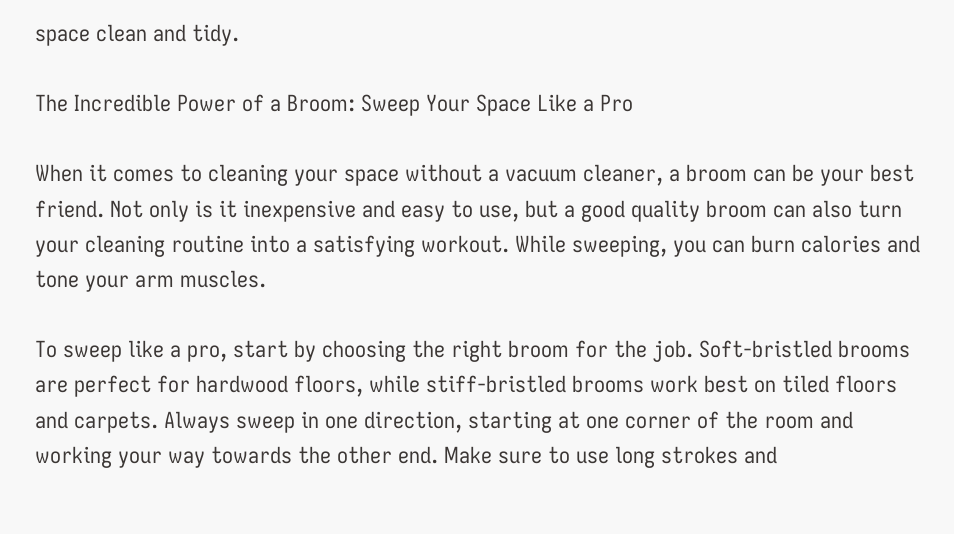space clean and tidy.

The Incredible Power of a Broom: Sweep Your Space Like a Pro

When it comes to cleaning your space without a vacuum cleaner, a broom can be your best friend. Not only is it inexpensive and easy to use, but a good quality broom can also turn your cleaning routine into a satisfying workout. While sweeping, you can burn calories and tone your arm muscles.

To sweep like a pro, start by choosing the right broom for the job. Soft-bristled brooms are perfect for hardwood floors, while stiff-bristled brooms work best on tiled floors and carpets. Always sweep in one direction, starting at one corner of the room and working your way towards the other end. Make sure to use long strokes and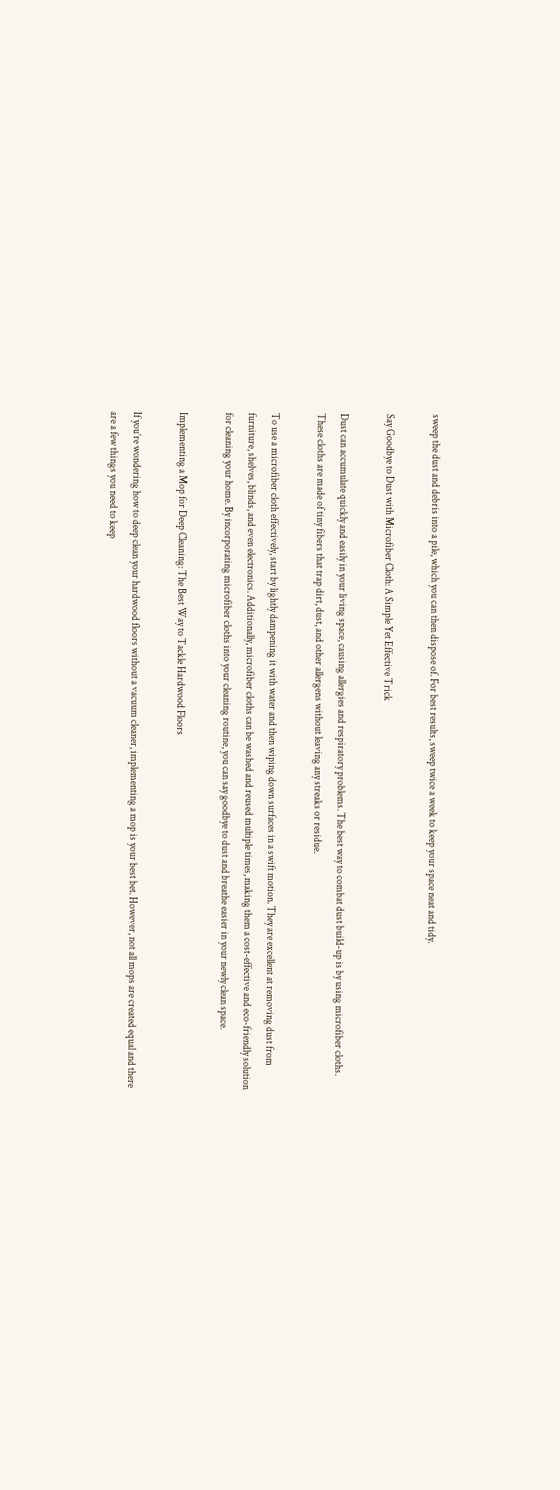sweep the dust and debris into a pile, which you can then dispose of. For best results, sweep twice a week to keep your space neat and tidy.

Say Goodbye to Dust with Microfiber Cloth: A Simple Yet Effective Trick

Dust can accumulate quickly and easily in your living space, causing allergies and respiratory problems. The best way to combat dust build-up is by using microfiber cloths. These cloths are made of tiny fibers that trap dirt, dust, and other allergens without leaving any streaks or residue.

To use a microfiber cloth effectively, start by lightly dampening it with water and then wiping down surfaces in a swift motion. They are excellent at removing dust from furniture, shelves, blinds, and even electronics. Additionally, microfiber cloths can be washed and reused multiple times, making them a cost-effective and eco-friendly solution for cleaning your home. By incorporating microfiber cloths into your cleaning routine, you can say goodbye to dust and breathe easier in your newly clean space.

Implementing a Mop for Deep Cleaning: The Best Way to Tackle Hardwood Floors

If you’re wondering how to deep clean your hardwood floors without a vacuum cleaner, implementing a mop is your best bet. However, not all mops are created equal and there are a few things you need to keep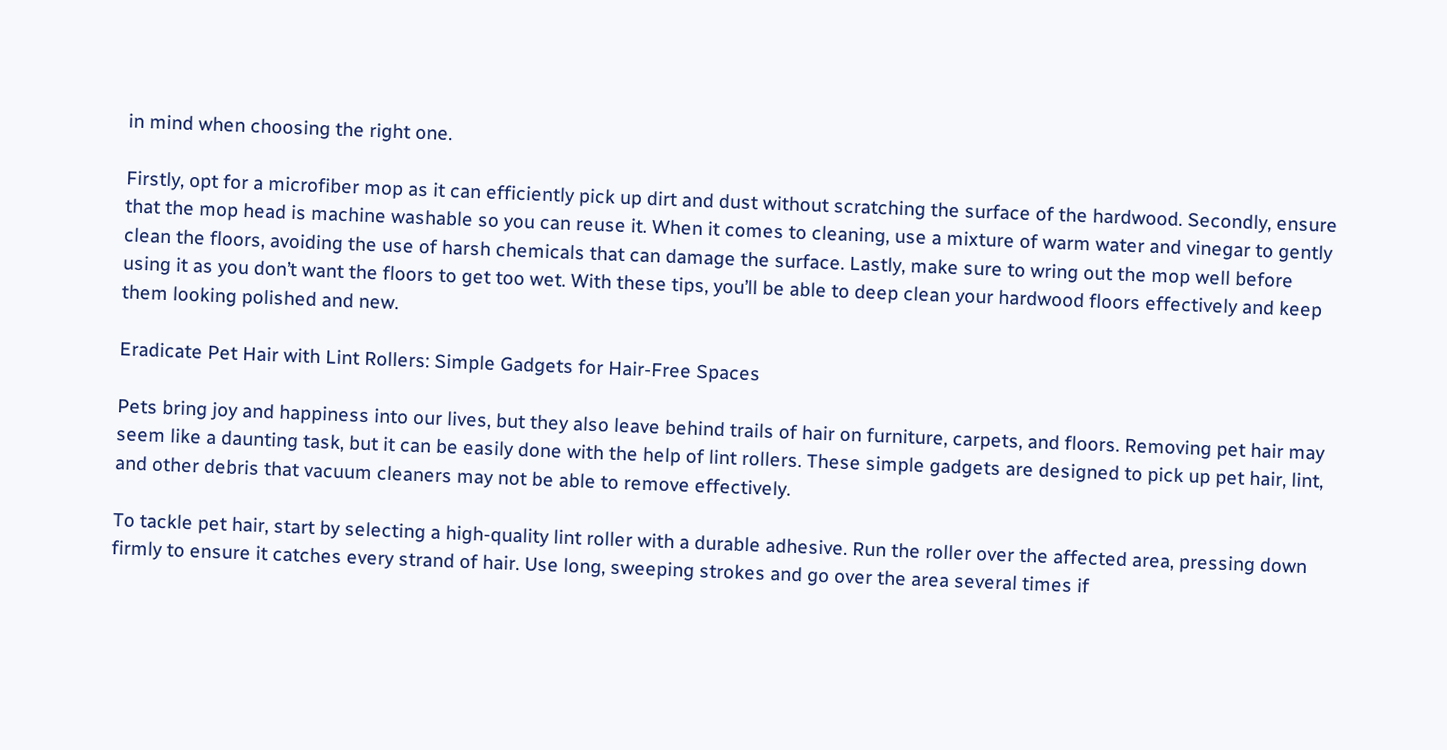in mind when choosing the right one.

Firstly, opt for a microfiber mop as it can efficiently pick up dirt and dust without scratching the surface of the hardwood. Secondly, ensure that the mop head is machine washable so you can reuse it. When it comes to cleaning, use a mixture of warm water and vinegar to gently clean the floors, avoiding the use of harsh chemicals that can damage the surface. Lastly, make sure to wring out the mop well before using it as you don’t want the floors to get too wet. With these tips, you’ll be able to deep clean your hardwood floors effectively and keep them looking polished and new.

Eradicate Pet Hair with Lint Rollers: Simple Gadgets for Hair-Free Spaces

Pets bring joy and happiness into our lives, but they also leave behind trails of hair on furniture, carpets, and floors. Removing pet hair may seem like a daunting task, but it can be easily done with the help of lint rollers. These simple gadgets are designed to pick up pet hair, lint, and other debris that vacuum cleaners may not be able to remove effectively.

To tackle pet hair, start by selecting a high-quality lint roller with a durable adhesive. Run the roller over the affected area, pressing down firmly to ensure it catches every strand of hair. Use long, sweeping strokes and go over the area several times if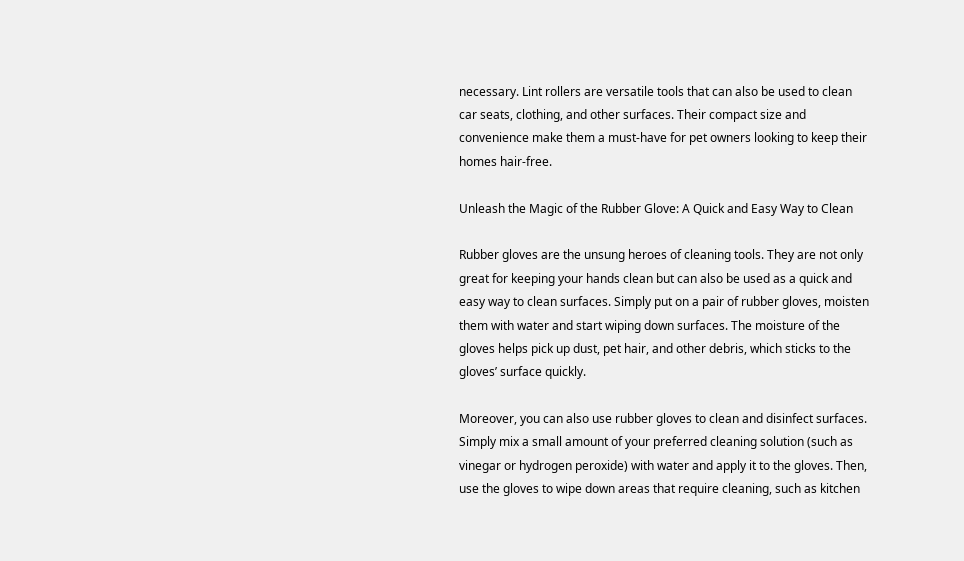necessary. Lint rollers are versatile tools that can also be used to clean car seats, clothing, and other surfaces. Their compact size and convenience make them a must-have for pet owners looking to keep their homes hair-free.

Unleash the Magic of the Rubber Glove: A Quick and Easy Way to Clean

Rubber gloves are the unsung heroes of cleaning tools. They are not only great for keeping your hands clean but can also be used as a quick and easy way to clean surfaces. Simply put on a pair of rubber gloves, moisten them with water and start wiping down surfaces. The moisture of the gloves helps pick up dust, pet hair, and other debris, which sticks to the gloves’ surface quickly.

Moreover, you can also use rubber gloves to clean and disinfect surfaces. Simply mix a small amount of your preferred cleaning solution (such as vinegar or hydrogen peroxide) with water and apply it to the gloves. Then, use the gloves to wipe down areas that require cleaning, such as kitchen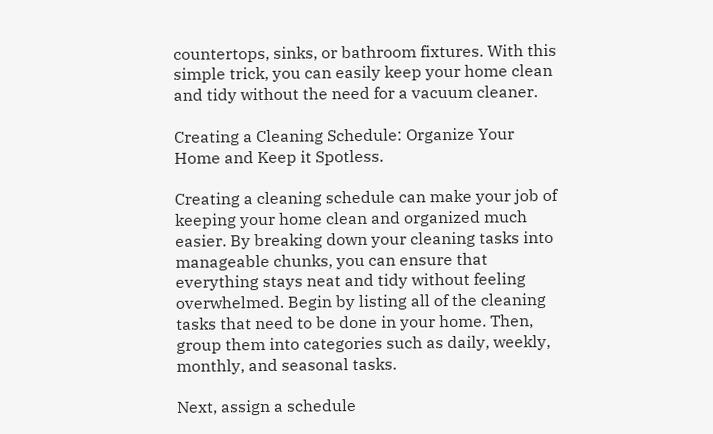countertops, sinks, or bathroom fixtures. With this simple trick, you can easily keep your home clean and tidy without the need for a vacuum cleaner.

Creating a Cleaning Schedule: Organize Your Home and Keep it Spotless.

Creating a cleaning schedule can make your job of keeping your home clean and organized much easier. By breaking down your cleaning tasks into manageable chunks, you can ensure that everything stays neat and tidy without feeling overwhelmed. Begin by listing all of the cleaning tasks that need to be done in your home. Then, group them into categories such as daily, weekly, monthly, and seasonal tasks.

Next, assign a schedule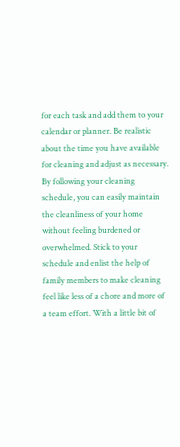for each task and add them to your calendar or planner. Be realistic about the time you have available for cleaning and adjust as necessary. By following your cleaning schedule, you can easily maintain the cleanliness of your home without feeling burdened or overwhelmed. Stick to your schedule and enlist the help of family members to make cleaning feel like less of a chore and more of a team effort. With a little bit of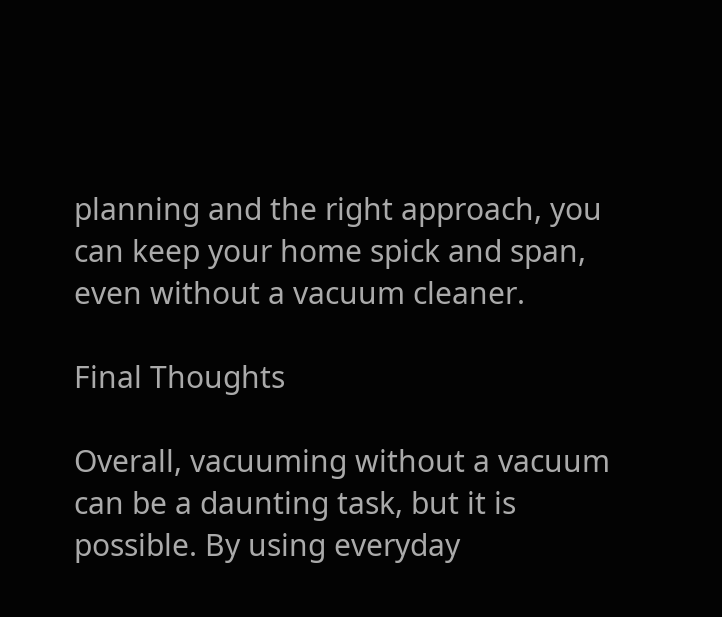planning and the right approach, you can keep your home spick and span, even without a vacuum cleaner.

Final Thoughts

Overall, vacuuming without a vacuum can be a daunting task, but it is possible. By using everyday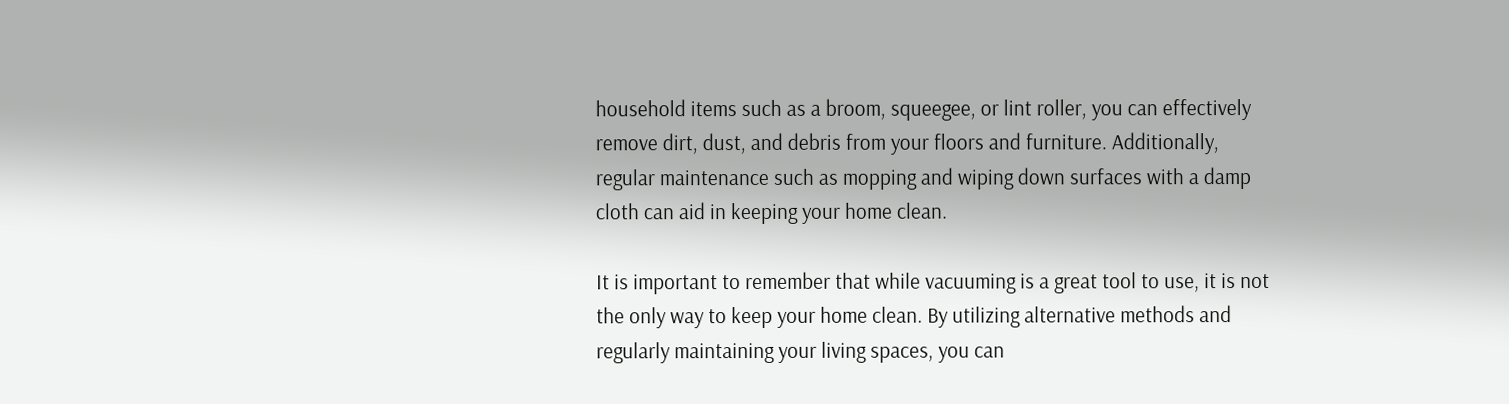household items such as a broom, squeegee, or lint roller, you can effectively remove dirt, dust, and debris from your floors and furniture. Additionally, regular maintenance such as mopping and wiping down surfaces with a damp cloth can aid in keeping your home clean.

It is important to remember that while vacuuming is a great tool to use, it is not the only way to keep your home clean. By utilizing alternative methods and regularly maintaining your living spaces, you can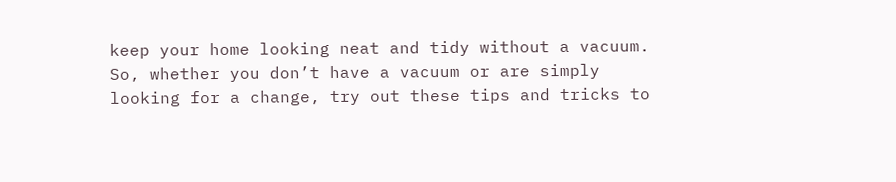keep your home looking neat and tidy without a vacuum. So, whether you don’t have a vacuum or are simply looking for a change, try out these tips and tricks to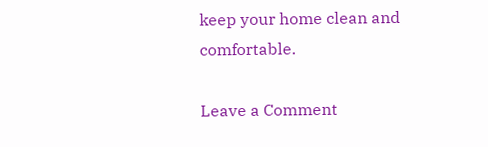keep your home clean and comfortable.

Leave a Comment